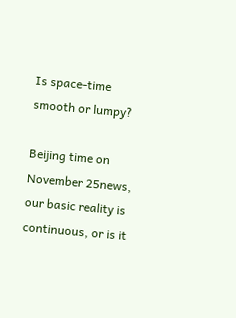Is space-time smooth or lumpy?

Beijing time on November 25news, our basic reality is continuous, or is it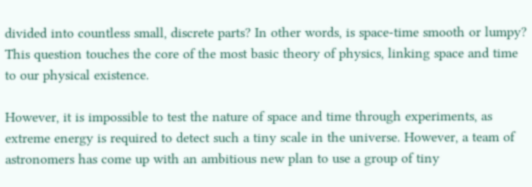divided into countless small, discrete parts? In other words, is space-time smooth or lumpy? This question touches the core of the most basic theory of physics, linking space and time to our physical existence.

However, it is impossible to test the nature of space and time through experiments, as extreme energy is required to detect such a tiny scale in the universe. However, a team of astronomers has come up with an ambitious new plan to use a group of tiny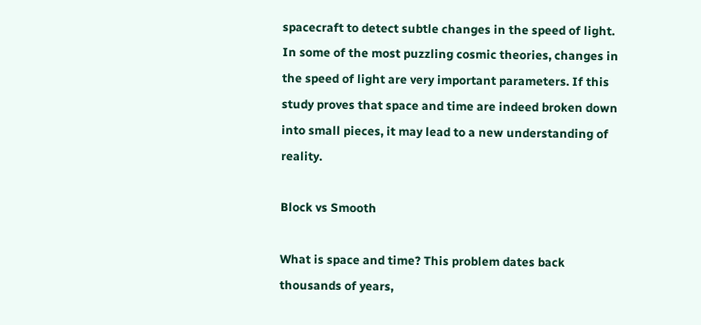spacecraft to detect subtle changes in the speed of light. In some of the most puzzling cosmic theories, changes in the speed of light are very important parameters. If this study proves that space and time are indeed broken down into small pieces, it may lead to a new understanding of reality.

Block vs Smooth

What is space and time? This problem dates back thousands of years,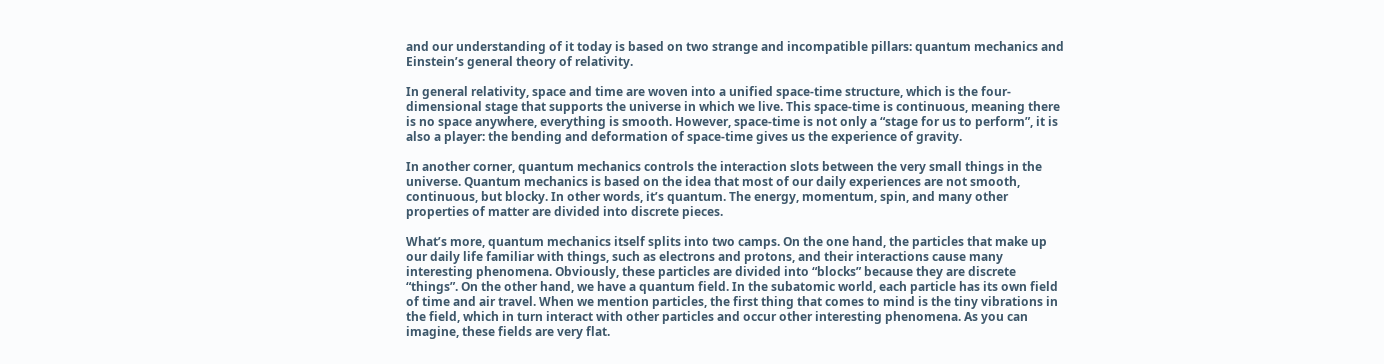and our understanding of it today is based on two strange and incompatible pillars: quantum mechanics and Einstein’s general theory of relativity.

In general relativity, space and time are woven into a unified space-time structure, which is the four-dimensional stage that supports the universe in which we live. This space-time is continuous, meaning there is no space anywhere, everything is smooth. However, space-time is not only a “stage for us to perform”, it is also a player: the bending and deformation of space-time gives us the experience of gravity.

In another corner, quantum mechanics controls the interaction slots between the very small things in the universe. Quantum mechanics is based on the idea that most of our daily experiences are not smooth, continuous, but blocky. In other words, it’s quantum. The energy, momentum, spin, and many other properties of matter are divided into discrete pieces.

What’s more, quantum mechanics itself splits into two camps. On the one hand, the particles that make up our daily life familiar with things, such as electrons and protons, and their interactions cause many interesting phenomena. Obviously, these particles are divided into “blocks” because they are discrete “things”. On the other hand, we have a quantum field. In the subatomic world, each particle has its own field of time and air travel. When we mention particles, the first thing that comes to mind is the tiny vibrations in the field, which in turn interact with other particles and occur other interesting phenomena. As you can imagine, these fields are very flat.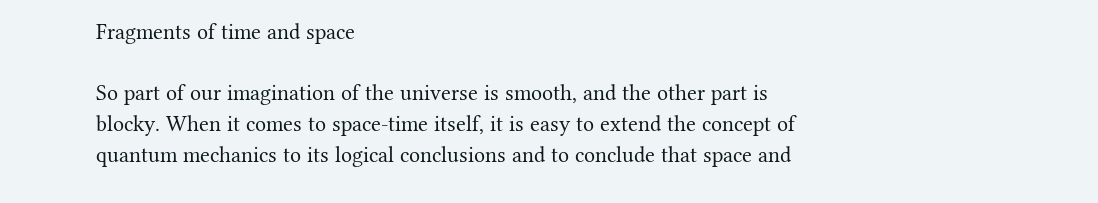Fragments of time and space

So part of our imagination of the universe is smooth, and the other part is blocky. When it comes to space-time itself, it is easy to extend the concept of quantum mechanics to its logical conclusions and to conclude that space and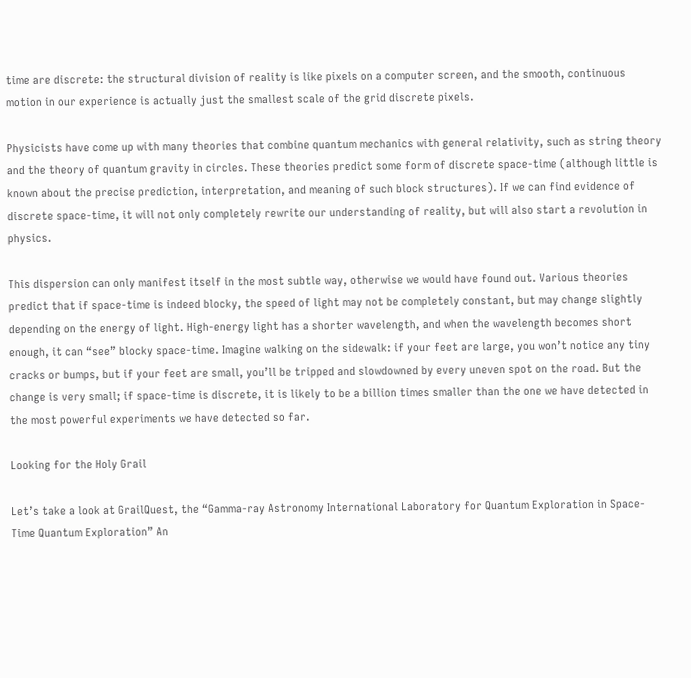time are discrete: the structural division of reality is like pixels on a computer screen, and the smooth, continuous motion in our experience is actually just the smallest scale of the grid discrete pixels.

Physicists have come up with many theories that combine quantum mechanics with general relativity, such as string theory and the theory of quantum gravity in circles. These theories predict some form of discrete space-time (although little is known about the precise prediction, interpretation, and meaning of such block structures). If we can find evidence of discrete space-time, it will not only completely rewrite our understanding of reality, but will also start a revolution in physics.

This dispersion can only manifest itself in the most subtle way, otherwise we would have found out. Various theories predict that if space-time is indeed blocky, the speed of light may not be completely constant, but may change slightly depending on the energy of light. High-energy light has a shorter wavelength, and when the wavelength becomes short enough, it can “see” blocky space-time. Imagine walking on the sidewalk: if your feet are large, you won’t notice any tiny cracks or bumps, but if your feet are small, you’ll be tripped and slowdowned by every uneven spot on the road. But the change is very small; if space-time is discrete, it is likely to be a billion times smaller than the one we have detected in the most powerful experiments we have detected so far.

Looking for the Holy Grail

Let’s take a look at GrailQuest, the “Gamma-ray Astronomy International Laboratory for Quantum Exploration in Space-Time Quantum Exploration” An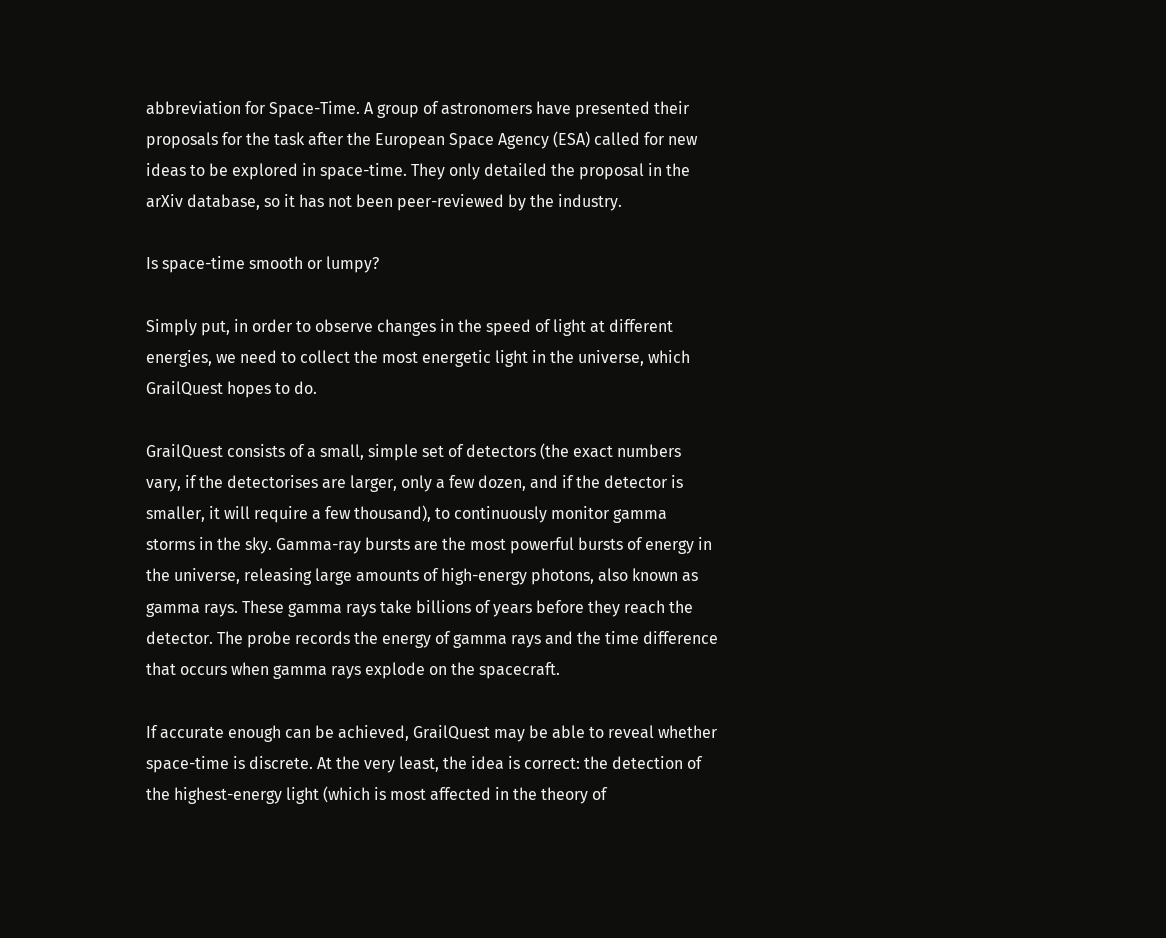abbreviation for Space-Time. A group of astronomers have presented their proposals for the task after the European Space Agency (ESA) called for new ideas to be explored in space-time. They only detailed the proposal in the arXiv database, so it has not been peer-reviewed by the industry.

Is space-time smooth or lumpy?

Simply put, in order to observe changes in the speed of light at different energies, we need to collect the most energetic light in the universe, which GrailQuest hopes to do.

GrailQuest consists of a small, simple set of detectors (the exact numbers vary, if the detectorises are larger, only a few dozen, and if the detector is smaller, it will require a few thousand), to continuously monitor gamma storms in the sky. Gamma-ray bursts are the most powerful bursts of energy in the universe, releasing large amounts of high-energy photons, also known as gamma rays. These gamma rays take billions of years before they reach the detector. The probe records the energy of gamma rays and the time difference that occurs when gamma rays explode on the spacecraft.

If accurate enough can be achieved, GrailQuest may be able to reveal whether space-time is discrete. At the very least, the idea is correct: the detection of the highest-energy light (which is most affected in the theory of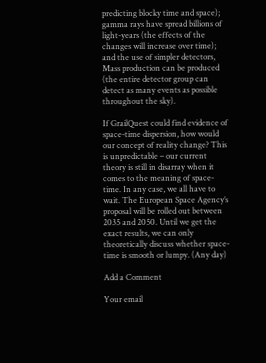predicting blocky time and space); gamma rays have spread billions of light-years (the effects of the changes will increase over time); and the use of simpler detectors, Mass production can be produced (the entire detector group can detect as many events as possible throughout the sky).

If GrailQuest could find evidence of space-time dispersion, how would our concept of reality change? This is unpredictable – our current theory is still in disarray when it comes to the meaning of space-time. In any case, we all have to wait. The European Space Agency’s proposal will be rolled out between 2035 and 2050. Until we get the exact results, we can only theoretically discuss whether space-time is smooth or lumpy. (Any day)

Add a Comment

Your email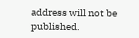address will not be published.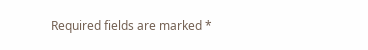Required fields are marked *